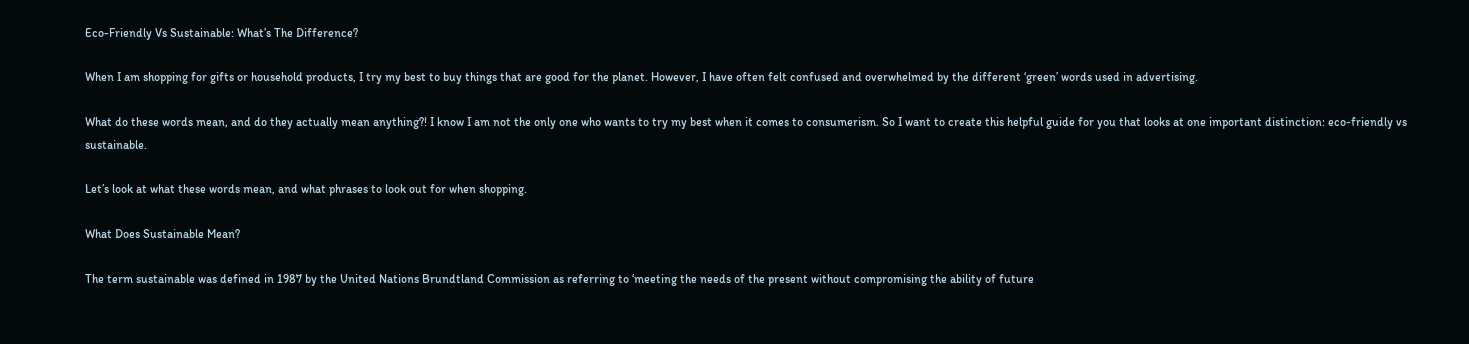Eco-Friendly Vs Sustainable: What’s The Difference?

When I am shopping for gifts or household products, I try my best to buy things that are good for the planet. However, I have often felt confused and overwhelmed by the different ‘green’ words used in advertising.

What do these words mean, and do they actually mean anything?! I know I am not the only one who wants to try my best when it comes to consumerism. So I want to create this helpful guide for you that looks at one important distinction: eco-friendly vs sustainable.

Let’s look at what these words mean, and what phrases to look out for when shopping.

What Does Sustainable Mean?

The term sustainable was defined in 1987 by the United Nations Brundtland Commission as referring to ‘meeting the needs of the present without compromising the ability of future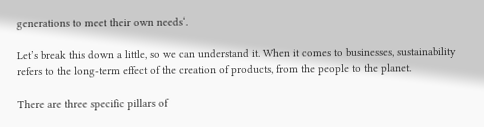generations to meet their own needs‘.

Let’s break this down a little, so we can understand it. When it comes to businesses, sustainability refers to the long-term effect of the creation of products, from the people to the planet.

There are three specific pillars of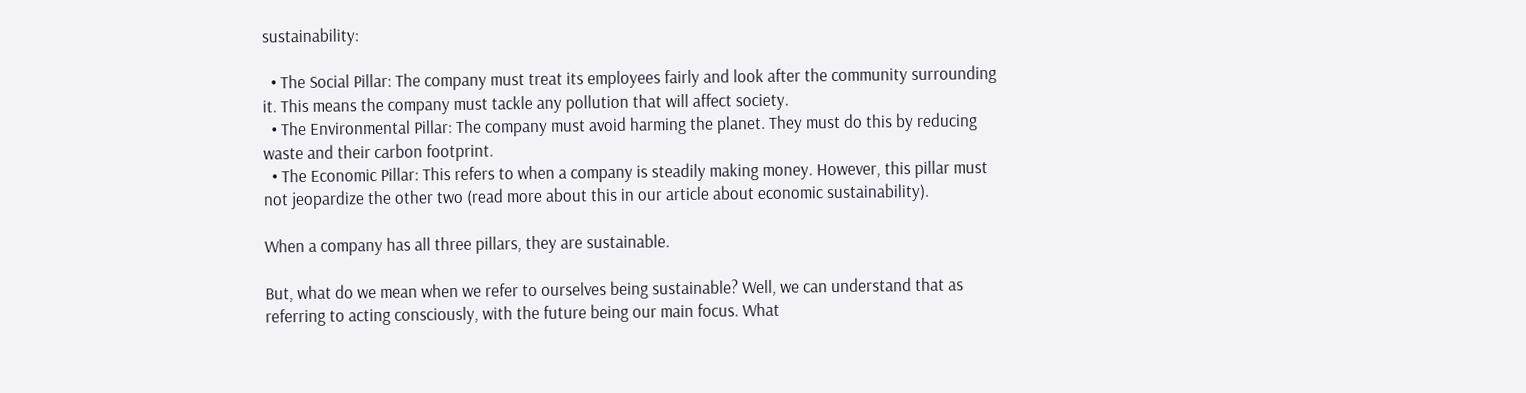sustainability:

  • The Social Pillar: The company must treat its employees fairly and look after the community surrounding it. This means the company must tackle any pollution that will affect society.
  • The Environmental Pillar: The company must avoid harming the planet. They must do this by reducing waste and their carbon footprint.
  • The Economic Pillar: This refers to when a company is steadily making money. However, this pillar must not jeopardize the other two (read more about this in our article about economic sustainability).

When a company has all three pillars, they are sustainable.

But, what do we mean when we refer to ourselves being sustainable? Well, we can understand that as referring to acting consciously, with the future being our main focus. What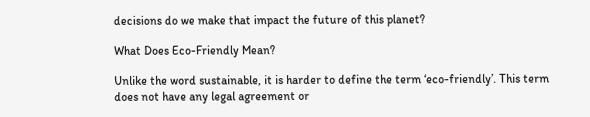decisions do we make that impact the future of this planet?

What Does Eco-Friendly Mean?

Unlike the word sustainable, it is harder to define the term ‘eco-friendly’. This term does not have any legal agreement or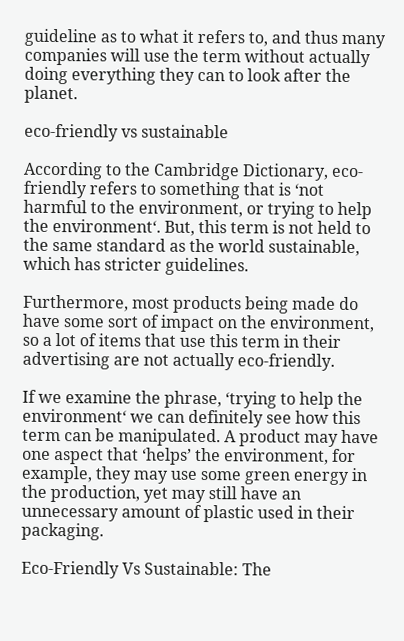guideline as to what it refers to, and thus many companies will use the term without actually doing everything they can to look after the planet.

eco-friendly vs sustainable

According to the Cambridge Dictionary, eco-friendly refers to something that is ‘not harmful to the environment, or trying to help the environment‘. But, this term is not held to the same standard as the world sustainable, which has stricter guidelines.

Furthermore, most products being made do have some sort of impact on the environment, so a lot of items that use this term in their advertising are not actually eco-friendly.

If we examine the phrase, ‘trying to help the environment‘ we can definitely see how this term can be manipulated. A product may have one aspect that ‘helps’ the environment, for example, they may use some green energy in the production, yet may still have an unnecessary amount of plastic used in their packaging.

Eco-Friendly Vs Sustainable: The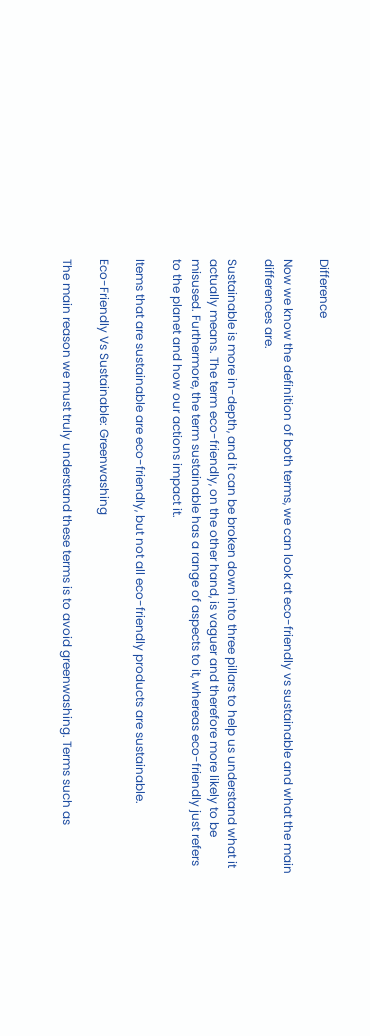Difference

Now we know the definition of both terms, we can look at eco-friendly vs sustainable and what the main differences are.

Sustainable is more in-depth, and it can be broken down into three pillars to help us understand what it actually means. The term eco-friendly, on the other hand, is vaguer and therefore more likely to be misused. Furthermore, the term sustainable has a range of aspects to it, whereas eco-friendly just refers to the planet and how our actions impact it.

Items that are sustainable are eco-friendly, but not all eco-friendly products are sustainable.

Eco-Friendly Vs Sustainable: Greenwashing

The main reason we must truly understand these terms is to avoid greenwashing. Terms such as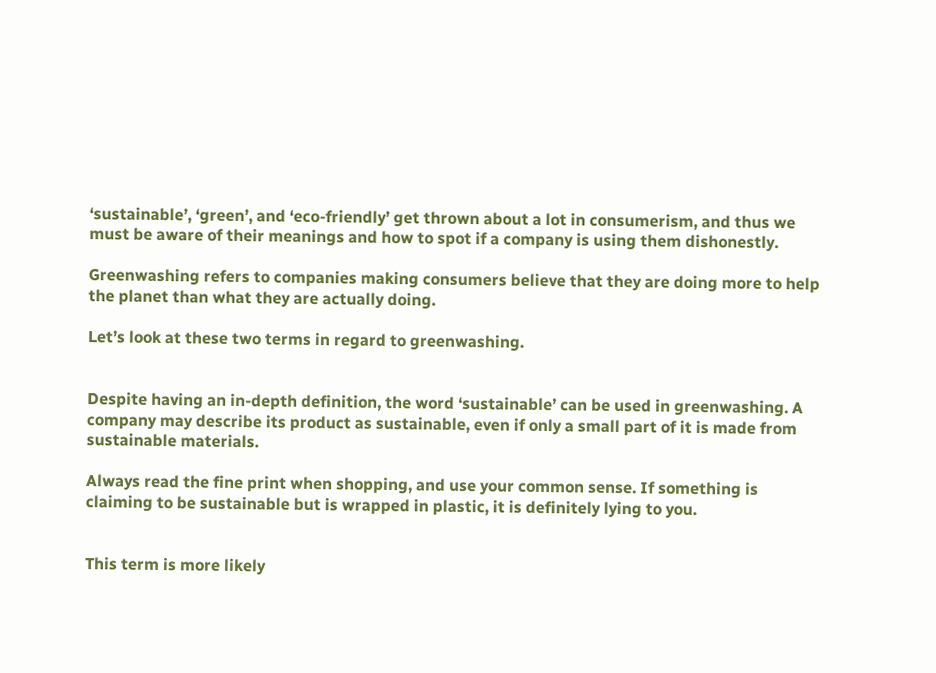‘sustainable’, ‘green’, and ‘eco-friendly’ get thrown about a lot in consumerism, and thus we must be aware of their meanings and how to spot if a company is using them dishonestly.

Greenwashing refers to companies making consumers believe that they are doing more to help the planet than what they are actually doing.

Let’s look at these two terms in regard to greenwashing.


Despite having an in-depth definition, the word ‘sustainable’ can be used in greenwashing. A company may describe its product as sustainable, even if only a small part of it is made from sustainable materials.

Always read the fine print when shopping, and use your common sense. If something is claiming to be sustainable but is wrapped in plastic, it is definitely lying to you.


This term is more likely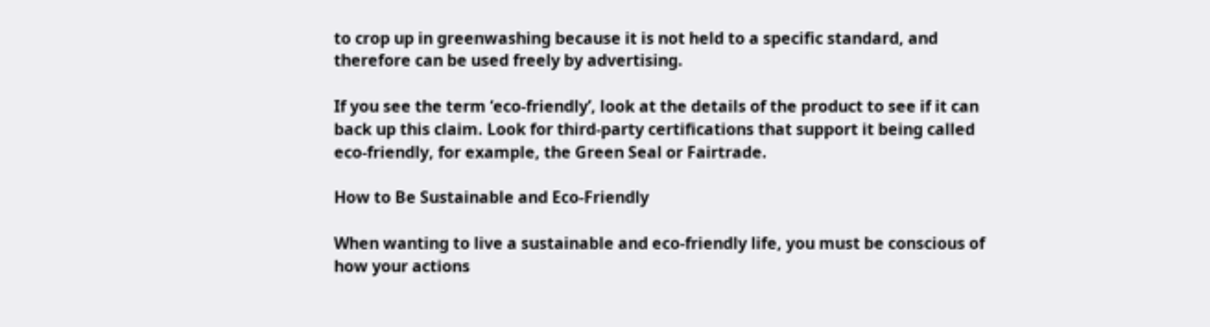to crop up in greenwashing because it is not held to a specific standard, and therefore can be used freely by advertising.

If you see the term ‘eco-friendly’, look at the details of the product to see if it can back up this claim. Look for third-party certifications that support it being called eco-friendly, for example, the Green Seal or Fairtrade.

How to Be Sustainable and Eco-Friendly

When wanting to live a sustainable and eco-friendly life, you must be conscious of how your actions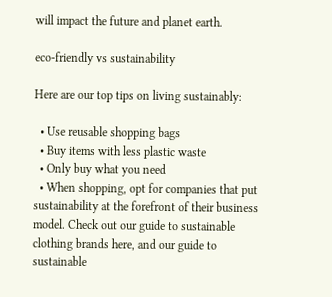will impact the future and planet earth.

eco-friendly vs sustainability

Here are our top tips on living sustainably:

  • Use reusable shopping bags
  • Buy items with less plastic waste
  • Only buy what you need
  • When shopping, opt for companies that put sustainability at the forefront of their business model. Check out our guide to sustainable clothing brands here, and our guide to sustainable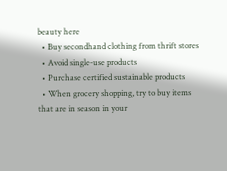beauty here
  • Buy secondhand clothing from thrift stores
  • Avoid single-use products
  • Purchase certified sustainable products
  • When grocery shopping, try to buy items that are in season in your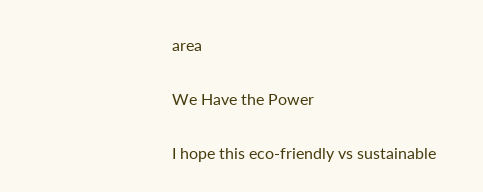area

We Have the Power

I hope this eco-friendly vs sustainable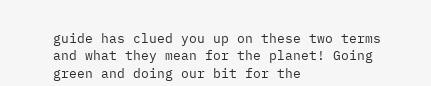guide has clued you up on these two terms and what they mean for the planet! Going green and doing our bit for the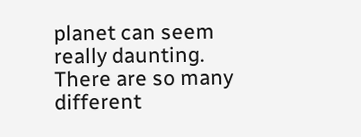planet can seem really daunting. There are so many different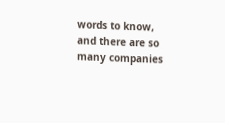words to know, and there are so many companies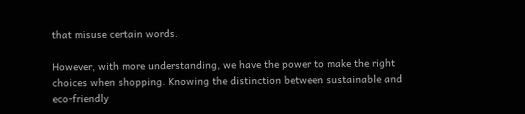that misuse certain words.

However, with more understanding, we have the power to make the right choices when shopping. Knowing the distinction between sustainable and eco-friendly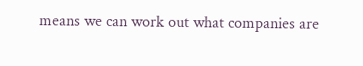means we can work out what companies are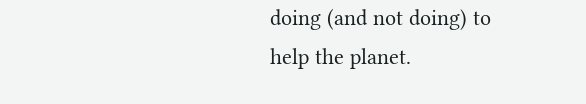doing (and not doing) to help the planet.